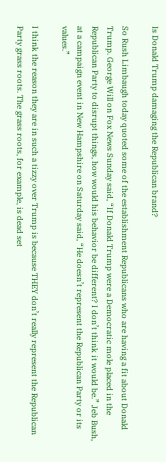Is Donald Trump damaging the Republican brand?

So Rush Limbaugh today quoted some of the establishment Republicans who are having a fit about Donald Trump. George Will on Fox News Sunday said, “If Donald Trump were a Democratic mole placed in the Republican Party to disrupt things, how would his behavior be different? I don’t think it would be.” Jeb Bush, at a campaign event in New Hampshire on Saturday said, “He doesn’t represent the Republican Party or its values.”

I think the reason they are in such a tizzy over Trump is because THEY don’t really represent the Republican Party grass roots. The grass roots, for example, is dead set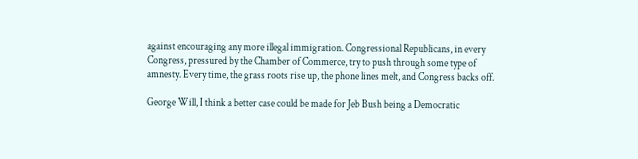against encouraging any more illegal immigration. Congressional Republicans, in every Congress, pressured by the Chamber of Commerce, try to push through some type of amnesty. Every time, the grass roots rise up, the phone lines melt, and Congress backs off.

George Will, I think a better case could be made for Jeb Bush being a Democratic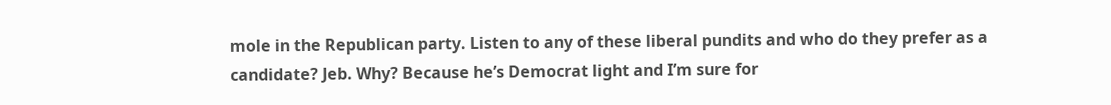mole in the Republican party. Listen to any of these liberal pundits and who do they prefer as a candidate? Jeb. Why? Because he’s Democrat light and I’m sure for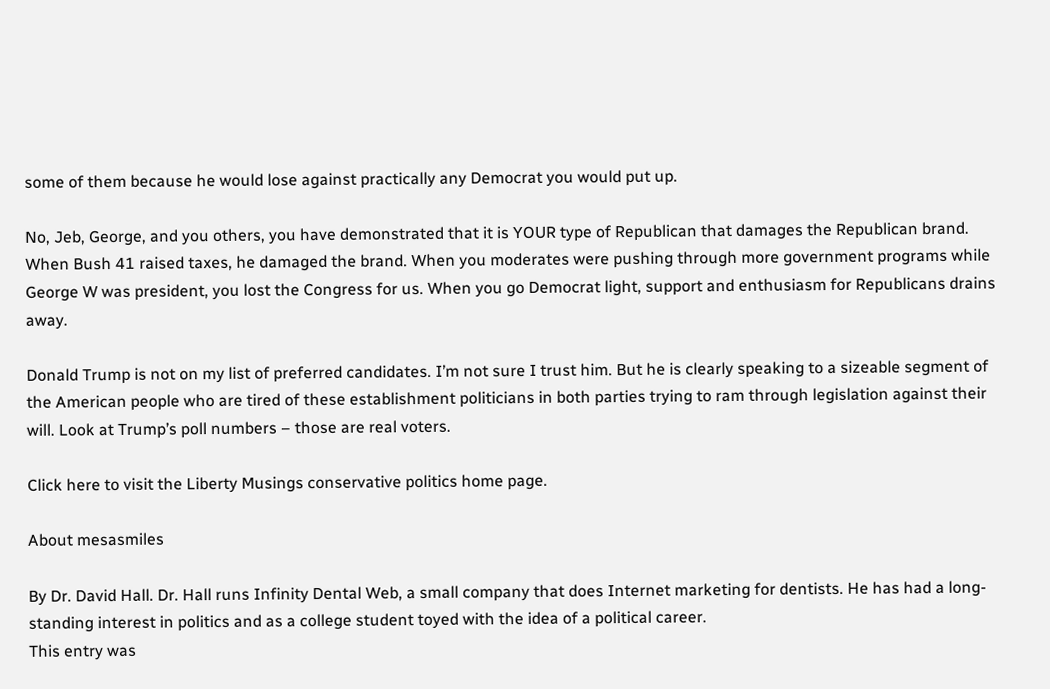some of them because he would lose against practically any Democrat you would put up.

No, Jeb, George, and you others, you have demonstrated that it is YOUR type of Republican that damages the Republican brand. When Bush 41 raised taxes, he damaged the brand. When you moderates were pushing through more government programs while George W was president, you lost the Congress for us. When you go Democrat light, support and enthusiasm for Republicans drains away.

Donald Trump is not on my list of preferred candidates. I’m not sure I trust him. But he is clearly speaking to a sizeable segment of the American people who are tired of these establishment politicians in both parties trying to ram through legislation against their will. Look at Trump’s poll numbers – those are real voters.

Click here to visit the Liberty Musings conservative politics home page.

About mesasmiles

By Dr. David Hall. Dr. Hall runs Infinity Dental Web, a small company that does Internet marketing for dentists. He has had a long-standing interest in politics and as a college student toyed with the idea of a political career.
This entry was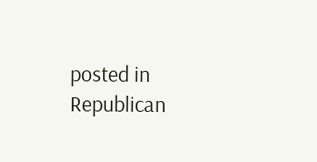posted in Republican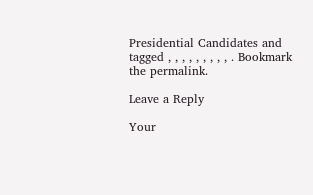Presidential Candidates and tagged , , , , , , , , , . Bookmark the permalink.

Leave a Reply

Your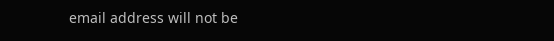email address will not be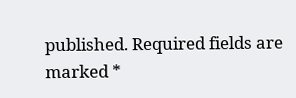published. Required fields are marked *